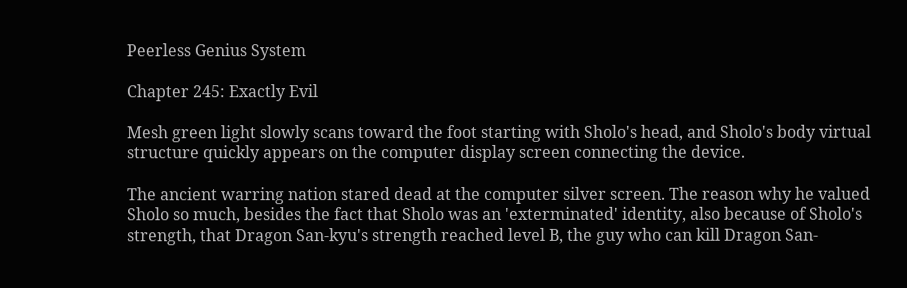Peerless Genius System

Chapter 245: Exactly Evil

Mesh green light slowly scans toward the foot starting with Sholo's head, and Sholo's body virtual structure quickly appears on the computer display screen connecting the device.

The ancient warring nation stared dead at the computer silver screen. The reason why he valued Sholo so much, besides the fact that Sholo was an 'exterminated' identity, also because of Sholo's strength, that Dragon San-kyu's strength reached level B, the guy who can kill Dragon San-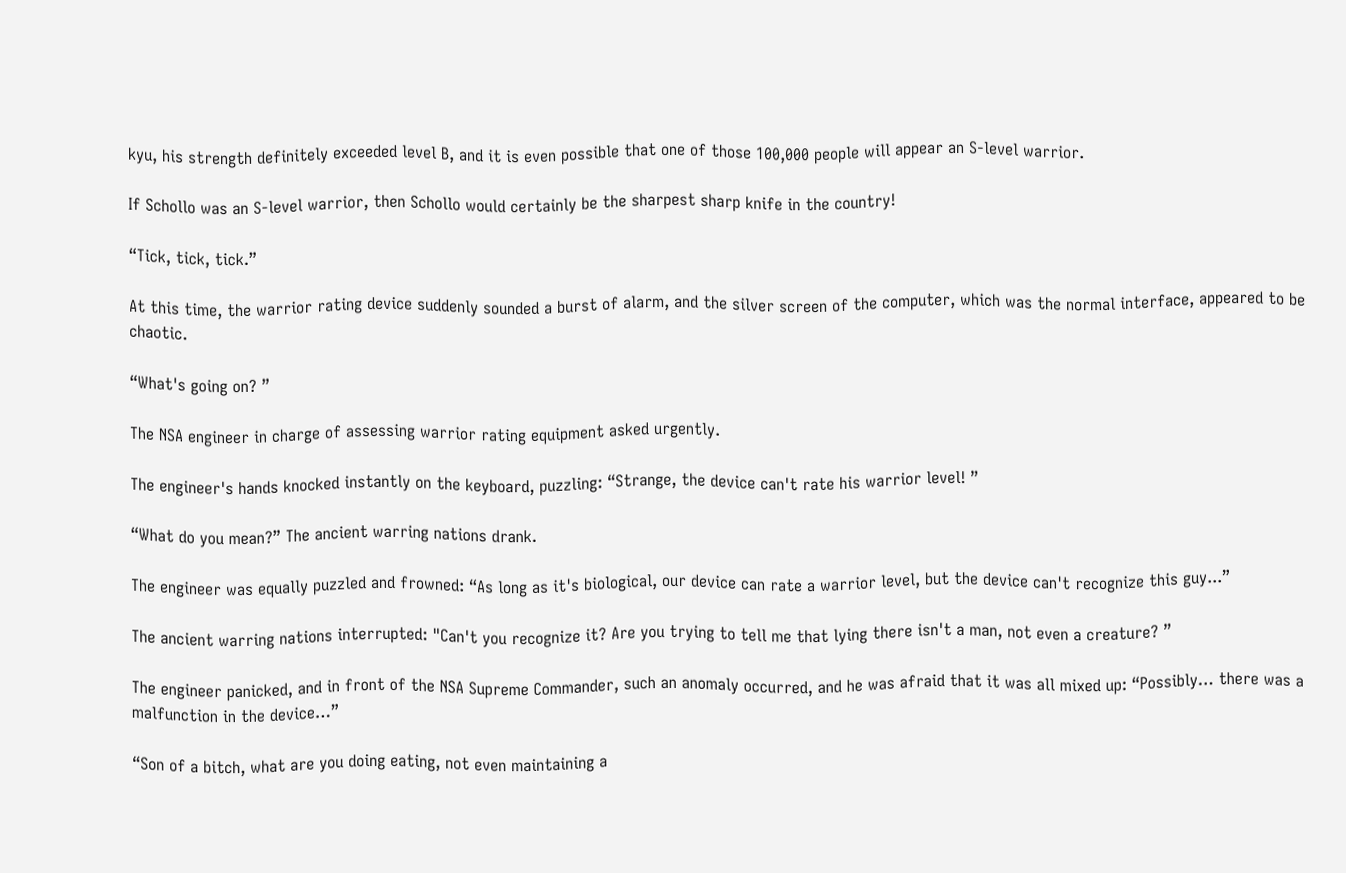kyu, his strength definitely exceeded level B, and it is even possible that one of those 100,000 people will appear an S-level warrior.

If Schollo was an S-level warrior, then Schollo would certainly be the sharpest sharp knife in the country!

“Tick, tick, tick.”

At this time, the warrior rating device suddenly sounded a burst of alarm, and the silver screen of the computer, which was the normal interface, appeared to be chaotic.

“What's going on? ”

The NSA engineer in charge of assessing warrior rating equipment asked urgently.

The engineer's hands knocked instantly on the keyboard, puzzling: “Strange, the device can't rate his warrior level! ”

“What do you mean?” The ancient warring nations drank.

The engineer was equally puzzled and frowned: “As long as it's biological, our device can rate a warrior level, but the device can't recognize this guy...”

The ancient warring nations interrupted: "Can't you recognize it? Are you trying to tell me that lying there isn't a man, not even a creature? ”

The engineer panicked, and in front of the NSA Supreme Commander, such an anomaly occurred, and he was afraid that it was all mixed up: “Possibly… there was a malfunction in the device…”

“Son of a bitch, what are you doing eating, not even maintaining a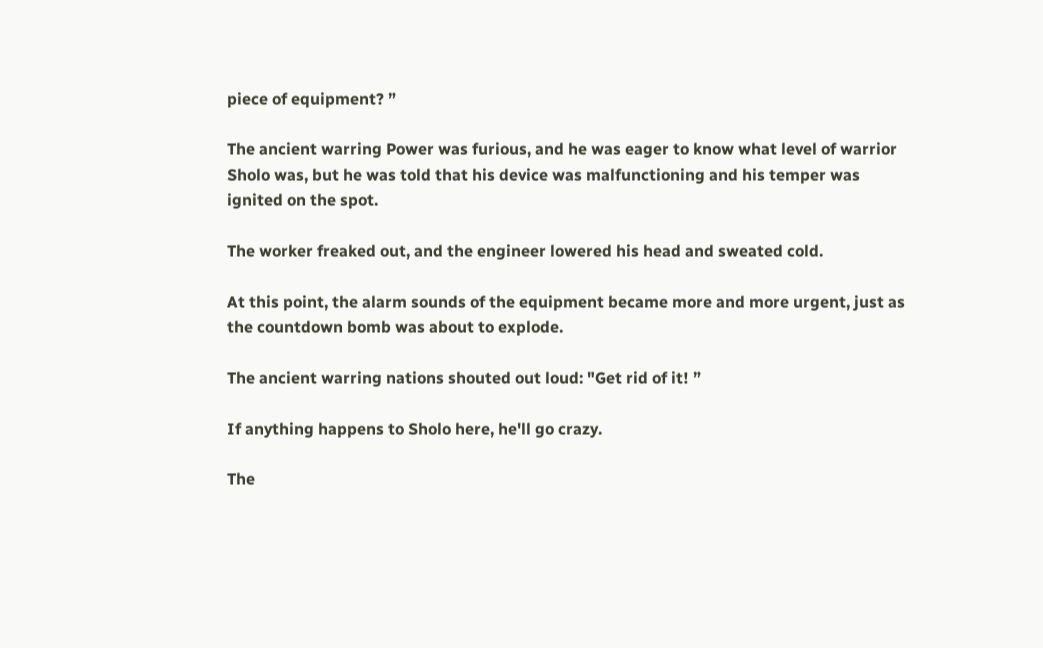piece of equipment? ”

The ancient warring Power was furious, and he was eager to know what level of warrior Sholo was, but he was told that his device was malfunctioning and his temper was ignited on the spot.

The worker freaked out, and the engineer lowered his head and sweated cold.

At this point, the alarm sounds of the equipment became more and more urgent, just as the countdown bomb was about to explode.

The ancient warring nations shouted out loud: "Get rid of it! ”

If anything happens to Sholo here, he'll go crazy.

The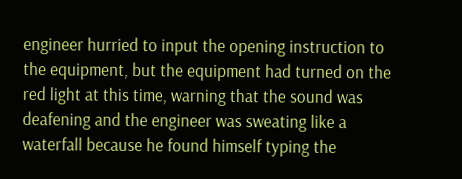engineer hurried to input the opening instruction to the equipment, but the equipment had turned on the red light at this time, warning that the sound was deafening and the engineer was sweating like a waterfall because he found himself typing the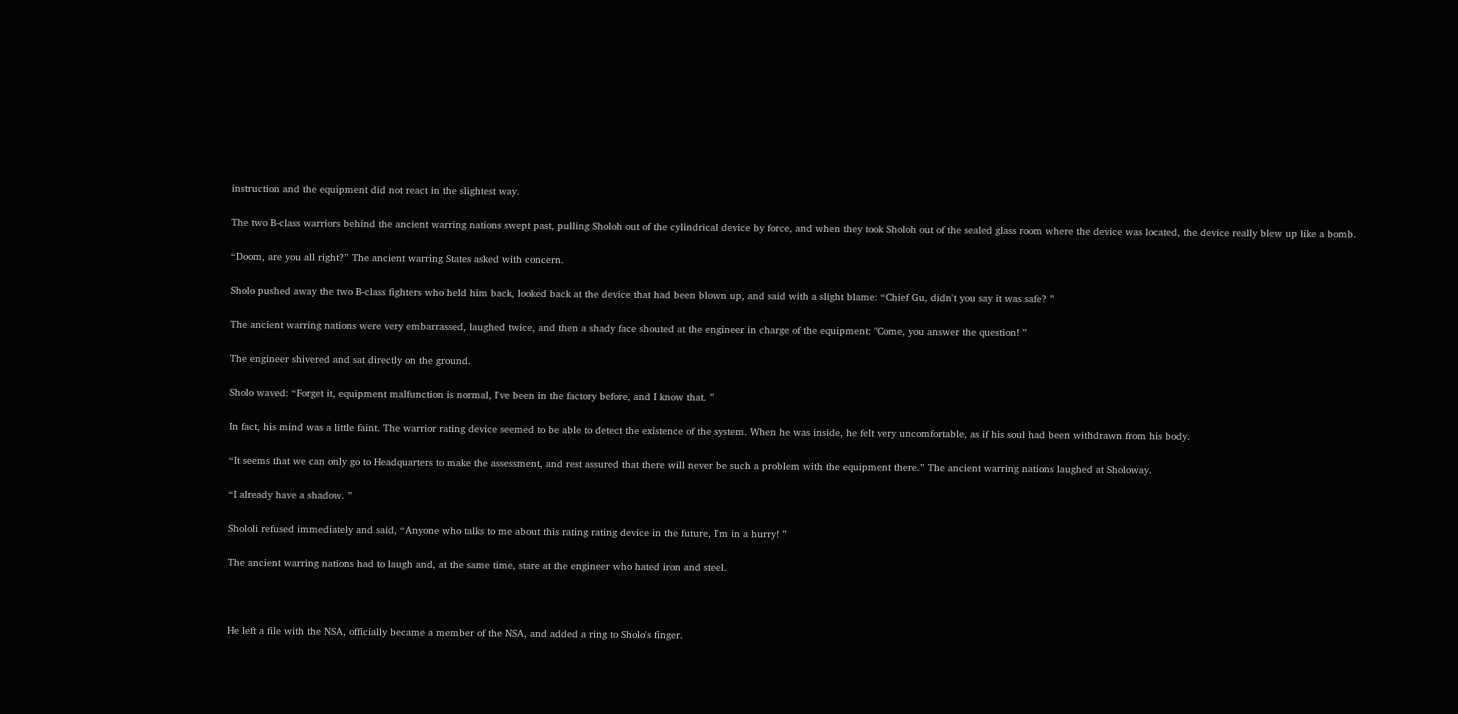instruction and the equipment did not react in the slightest way.

The two B-class warriors behind the ancient warring nations swept past, pulling Sholoh out of the cylindrical device by force, and when they took Sholoh out of the sealed glass room where the device was located, the device really blew up like a bomb.

“Doom, are you all right?” The ancient warring States asked with concern.

Sholo pushed away the two B-class fighters who held him back, looked back at the device that had been blown up, and said with a slight blame: “Chief Gu, didn't you say it was safe? ”

The ancient warring nations were very embarrassed, laughed twice, and then a shady face shouted at the engineer in charge of the equipment: "Come, you answer the question! ”

The engineer shivered and sat directly on the ground.

Sholo waved: “Forget it, equipment malfunction is normal, I've been in the factory before, and I know that. ”

In fact, his mind was a little faint. The warrior rating device seemed to be able to detect the existence of the system. When he was inside, he felt very uncomfortable, as if his soul had been withdrawn from his body.

“It seems that we can only go to Headquarters to make the assessment, and rest assured that there will never be such a problem with the equipment there.” The ancient warring nations laughed at Sholoway.

“I already have a shadow. ”

Shololi refused immediately and said, “Anyone who talks to me about this rating rating device in the future, I'm in a hurry! ”

The ancient warring nations had to laugh and, at the same time, stare at the engineer who hated iron and steel.



He left a file with the NSA, officially became a member of the NSA, and added a ring to Sholo's finger.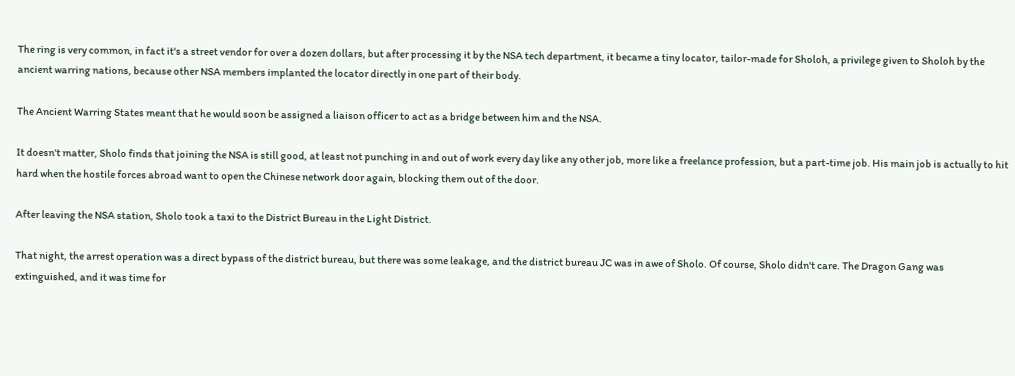The ring is very common, in fact it's a street vendor for over a dozen dollars, but after processing it by the NSA tech department, it became a tiny locator, tailor-made for Sholoh, a privilege given to Sholoh by the ancient warring nations, because other NSA members implanted the locator directly in one part of their body.

The Ancient Warring States meant that he would soon be assigned a liaison officer to act as a bridge between him and the NSA.

It doesn't matter, Sholo finds that joining the NSA is still good, at least not punching in and out of work every day like any other job, more like a freelance profession, but a part-time job. His main job is actually to hit hard when the hostile forces abroad want to open the Chinese network door again, blocking them out of the door.

After leaving the NSA station, Sholo took a taxi to the District Bureau in the Light District.

That night, the arrest operation was a direct bypass of the district bureau, but there was some leakage, and the district bureau JC was in awe of Sholo. Of course, Sholo didn't care. The Dragon Gang was extinguished, and it was time for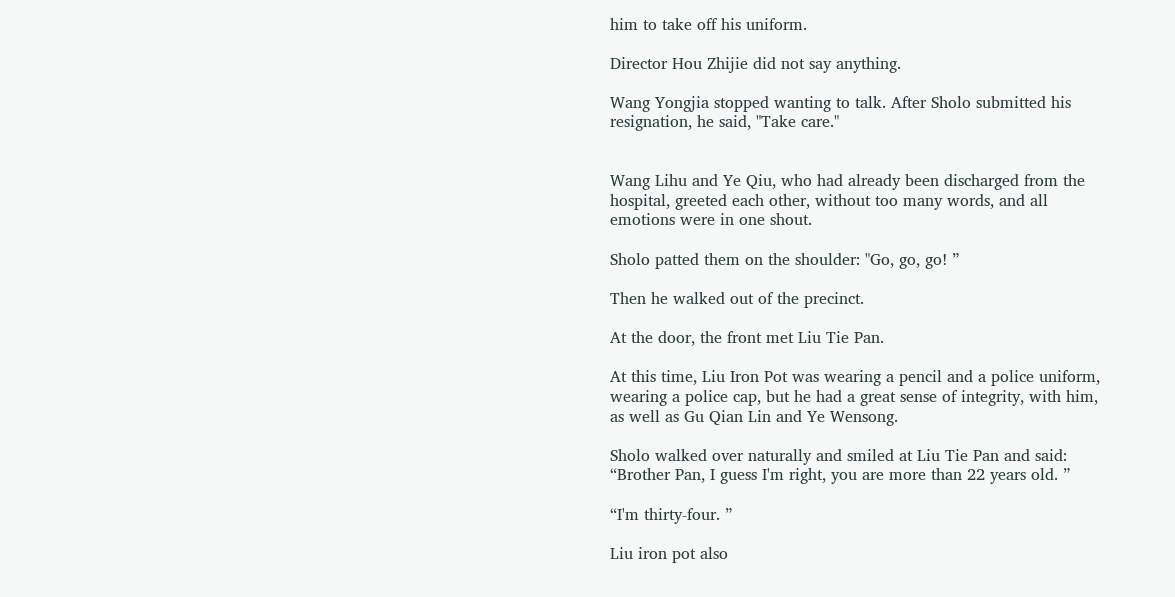him to take off his uniform.

Director Hou Zhijie did not say anything.

Wang Yongjia stopped wanting to talk. After Sholo submitted his resignation, he said, "Take care."


Wang Lihu and Ye Qiu, who had already been discharged from the hospital, greeted each other, without too many words, and all emotions were in one shout.

Sholo patted them on the shoulder: "Go, go, go! ”

Then he walked out of the precinct.

At the door, the front met Liu Tie Pan.

At this time, Liu Iron Pot was wearing a pencil and a police uniform, wearing a police cap, but he had a great sense of integrity, with him, as well as Gu Qian Lin and Ye Wensong.

Sholo walked over naturally and smiled at Liu Tie Pan and said: “Brother Pan, I guess I'm right, you are more than 22 years old. ”

“I'm thirty-four. ”

Liu iron pot also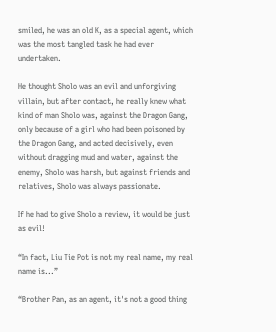smiled, he was an old K, as a special agent, which was the most tangled task he had ever undertaken.

He thought Sholo was an evil and unforgiving villain, but after contact, he really knew what kind of man Sholo was, against the Dragon Gang, only because of a girl who had been poisoned by the Dragon Gang, and acted decisively, even without dragging mud and water, against the enemy, Sholo was harsh, but against friends and relatives, Sholo was always passionate.

If he had to give Sholo a review, it would be just as evil!

“In fact, Liu Tie Pot is not my real name, my real name is...”

“Brother Pan, as an agent, it's not a good thing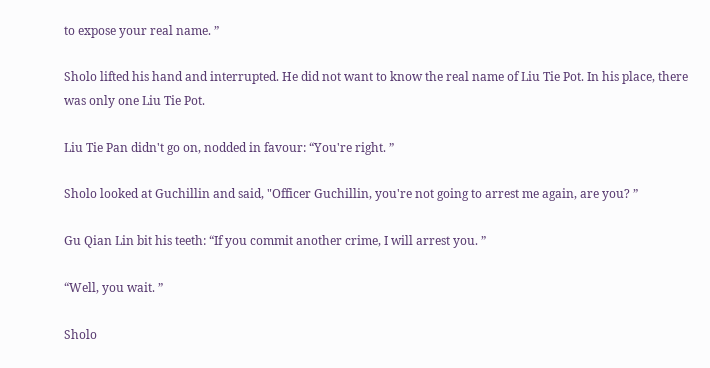to expose your real name. ”

Sholo lifted his hand and interrupted. He did not want to know the real name of Liu Tie Pot. In his place, there was only one Liu Tie Pot.

Liu Tie Pan didn't go on, nodded in favour: “You're right. ”

Sholo looked at Guchillin and said, "Officer Guchillin, you're not going to arrest me again, are you? ”

Gu Qian Lin bit his teeth: “If you commit another crime, I will arrest you. ”

“Well, you wait. ”

Sholo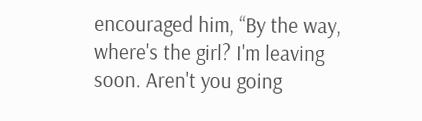encouraged him, “By the way, where's the girl? I'm leaving soon. Aren't you going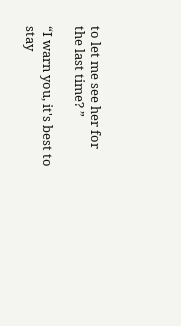to let me see her for the last time? ”

“I warn you, it's best to stay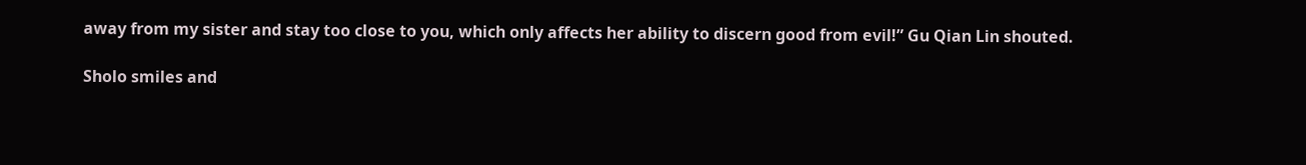away from my sister and stay too close to you, which only affects her ability to discern good from evil!” Gu Qian Lin shouted.

Sholo smiles and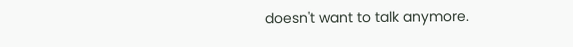doesn't want to talk anymore.